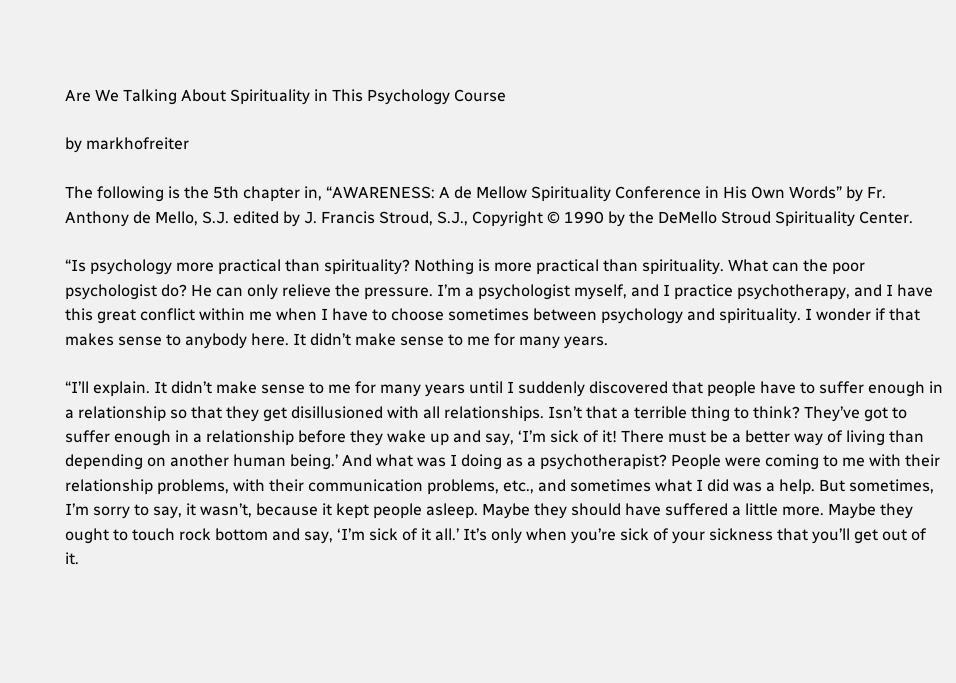Are We Talking About Spirituality in This Psychology Course

by markhofreiter

The following is the 5th chapter in, “AWARENESS: A de Mellow Spirituality Conference in His Own Words” by Fr. Anthony de Mello, S.J. edited by J. Francis Stroud, S.J., Copyright © 1990 by the DeMello Stroud Spirituality Center.

“Is psychology more practical than spirituality? Nothing is more practical than spirituality. What can the poor psychologist do? He can only relieve the pressure. I’m a psychologist myself, and I practice psychotherapy, and I have this great conflict within me when I have to choose sometimes between psychology and spirituality. I wonder if that makes sense to anybody here. It didn’t make sense to me for many years.

“I’ll explain. It didn’t make sense to me for many years until I suddenly discovered that people have to suffer enough in a relationship so that they get disillusioned with all relationships. Isn’t that a terrible thing to think? They’ve got to suffer enough in a relationship before they wake up and say, ‘I’m sick of it! There must be a better way of living than depending on another human being.’ And what was I doing as a psychotherapist? People were coming to me with their relationship problems, with their communication problems, etc., and sometimes what I did was a help. But sometimes, I’m sorry to say, it wasn’t, because it kept people asleep. Maybe they should have suffered a little more. Maybe they ought to touch rock bottom and say, ‘I’m sick of it all.’ It’s only when you’re sick of your sickness that you’ll get out of it.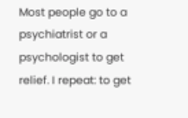Most people go to a psychiatrist or a psychologist to get relief. I repeat: to get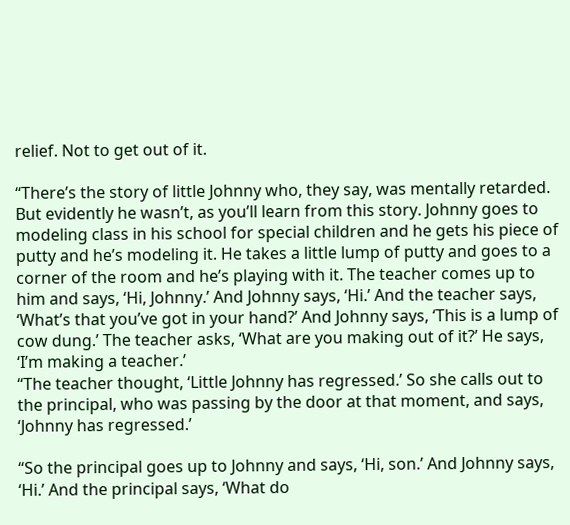relief. Not to get out of it.

“There’s the story of little Johnny who, they say, was mentally retarded. But evidently he wasn’t, as you’ll learn from this story. Johnny goes to modeling class in his school for special children and he gets his piece of putty and he’s modeling it. He takes a little lump of putty and goes to a corner of the room and he’s playing with it. The teacher comes up to him and says, ‘Hi, Johnny.’ And Johnny says, ‘Hi.’ And the teacher says, ‘What’s that you’ve got in your hand?’ And Johnny says, ‘This is a lump of cow dung.’ The teacher asks, ‘What are you making out of it?’ He says, ‘I’m making a teacher.’
“The teacher thought, ‘Little Johnny has regressed.’ So she calls out to the principal, who was passing by the door at that moment, and says, ‘Johnny has regressed.’

“So the principal goes up to Johnny and says, ‘Hi, son.’ And Johnny says, ‘Hi.’ And the principal says, ‘What do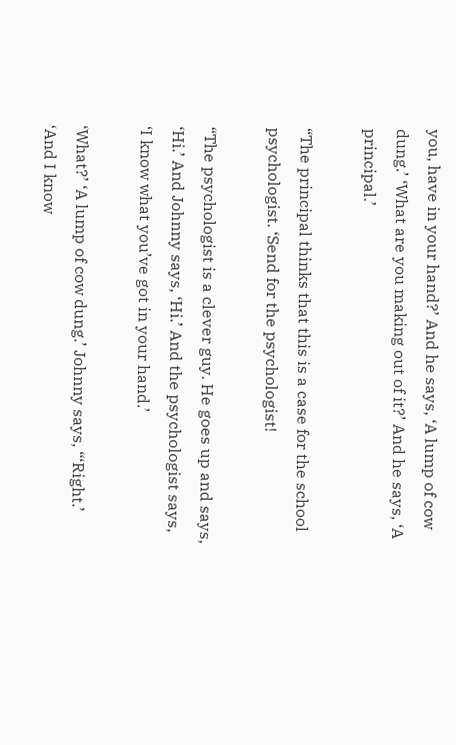you, have in your hand?’ And he says, ‘A lump of cow dung.’ ‘What are you making out of it?’ And he says, ‘A principal.’

“The principal thinks that this is a case for the school psychologist. ‘Send for the psychologist!

“The psychologist is a clever guy. He goes up and says, ‘Hi.’ And Johnny says, ‘Hi.’ And the psychologist says, ‘I know what you’ve got in your hand.’

‘What?’ ‘A lump of cow dung.’ Johnny says, “‘Right.’ ‘And I know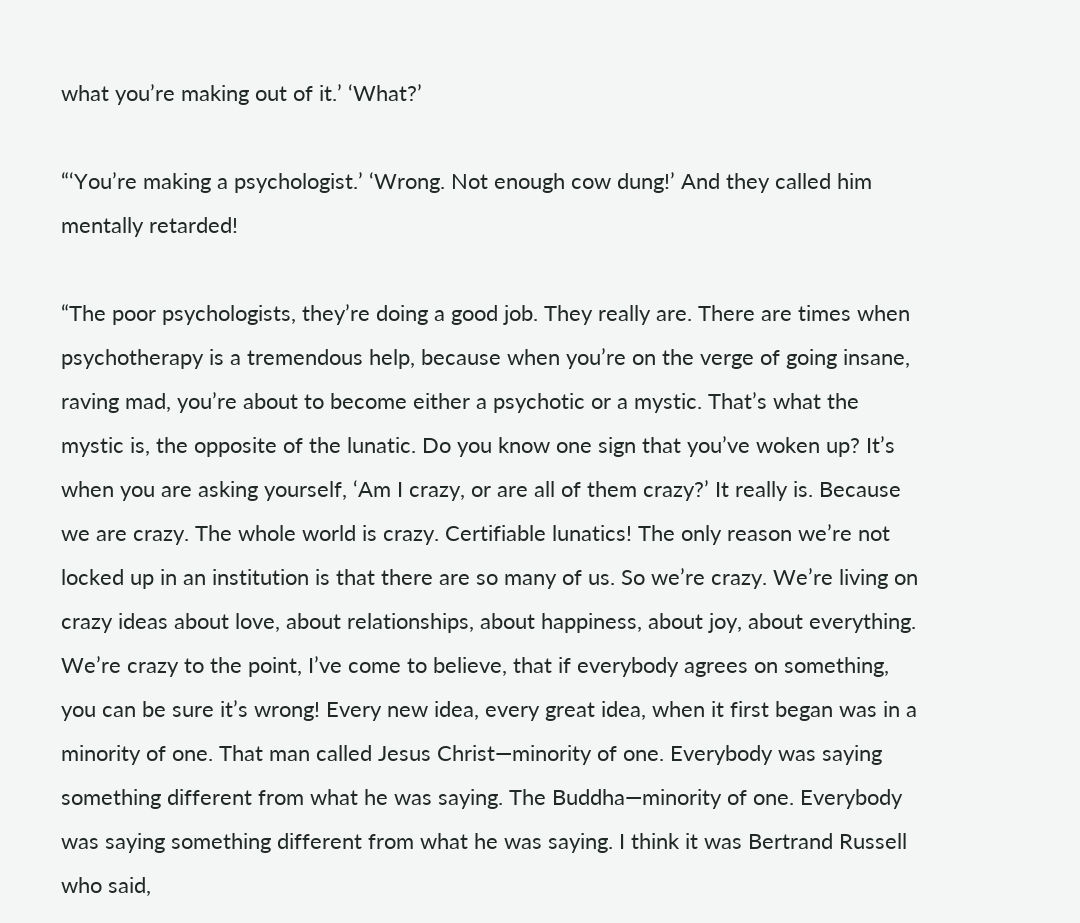what you’re making out of it.’ ‘What?’

“‘You’re making a psychologist.’ ‘Wrong. Not enough cow dung!’ And they called him mentally retarded!

“The poor psychologists, they’re doing a good job. They really are. There are times when psychotherapy is a tremendous help, because when you’re on the verge of going insane, raving mad, you’re about to become either a psychotic or a mystic. That’s what the mystic is, the opposite of the lunatic. Do you know one sign that you’ve woken up? It’s when you are asking yourself, ‘Am I crazy, or are all of them crazy?’ It really is. Because we are crazy. The whole world is crazy. Certifiable lunatics! The only reason we’re not locked up in an institution is that there are so many of us. So we’re crazy. We’re living on crazy ideas about love, about relationships, about happiness, about joy, about everything. We’re crazy to the point, I’ve come to believe, that if everybody agrees on something, you can be sure it’s wrong! Every new idea, every great idea, when it first began was in a minority of one. That man called Jesus Christ—minority of one. Everybody was saying something different from what he was saying. The Buddha—minority of one. Everybody was saying something different from what he was saying. I think it was Bertrand Russell who said,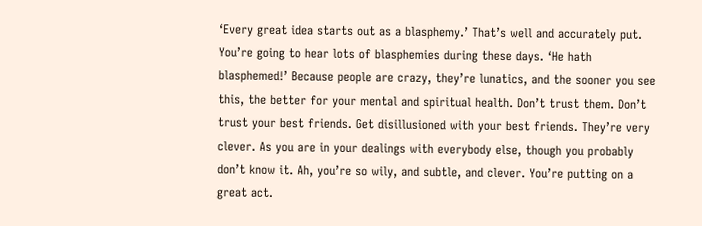‘Every great idea starts out as a blasphemy.’ That’s well and accurately put. You’re going to hear lots of blasphemies during these days. ‘He hath blasphemed!’ Because people are crazy, they’re lunatics, and the sooner you see this, the better for your mental and spiritual health. Don’t trust them. Don’t trust your best friends. Get disillusioned with your best friends. They’re very clever. As you are in your dealings with everybody else, though you probably don’t know it. Ah, you’re so wily, and subtle, and clever. You’re putting on a great act.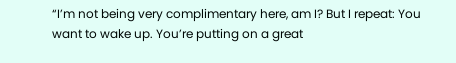“I’m not being very complimentary here, am I? But I repeat: You want to wake up. You’re putting on a great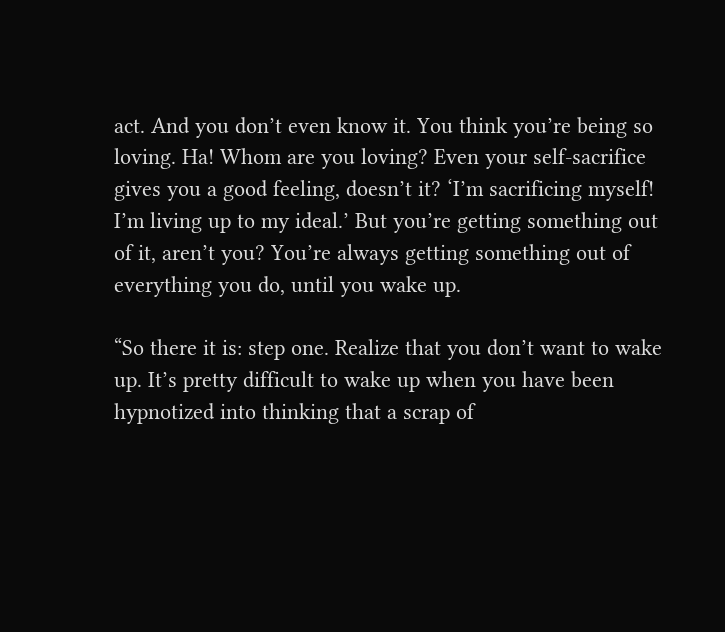act. And you don’t even know it. You think you’re being so loving. Ha! Whom are you loving? Even your self-sacrifice gives you a good feeling, doesn’t it? ‘I’m sacrificing myself! I’m living up to my ideal.’ But you’re getting something out of it, aren’t you? You’re always getting something out of everything you do, until you wake up.

“So there it is: step one. Realize that you don’t want to wake up. It’s pretty difficult to wake up when you have been hypnotized into thinking that a scrap of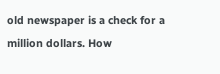old newspaper is a check for a million dollars. How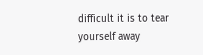difficult it is to tear yourself away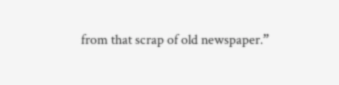from that scrap of old newspaper.”